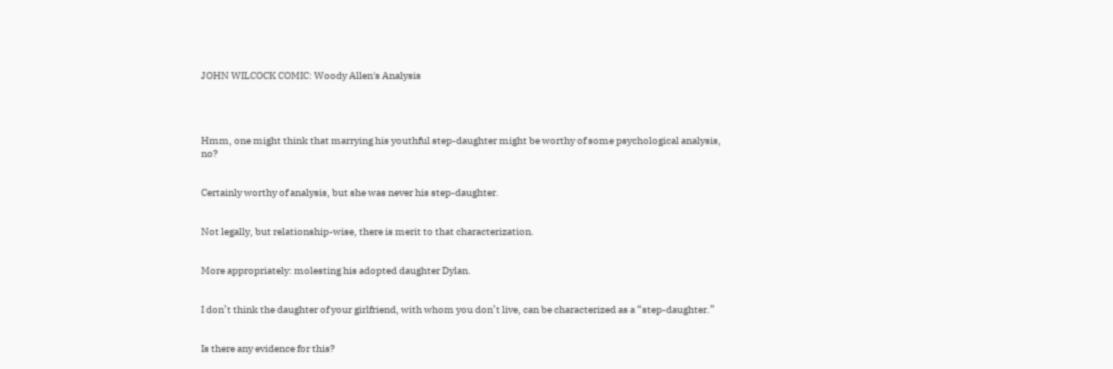JOHN WILCOCK COMIC: Woody Allen's Analysis




Hmm, one might think that marrying his youthful step-daughter might be worthy of some psychological analysis, no?


Certainly worthy of analysis, but she was never his step-daughter.


Not legally, but relationship-wise, there is merit to that characterization.


More appropriately: molesting his adopted daughter Dylan.


I don’t think the daughter of your girlfriend, with whom you don’t live, can be characterized as a “step-daughter.”


Is there any evidence for this?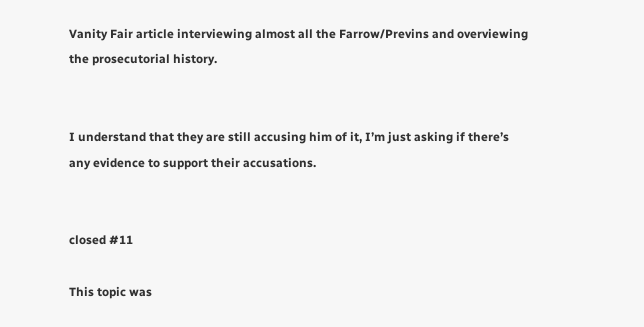Vanity Fair article interviewing almost all the Farrow/Previns and overviewing the prosecutorial history.


I understand that they are still accusing him of it, I’m just asking if there’s any evidence to support their accusations.


closed #11

This topic was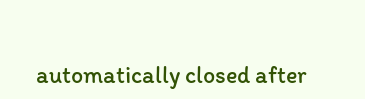automatically closed after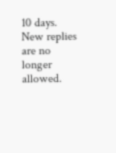10 days. New replies are no longer allowed.